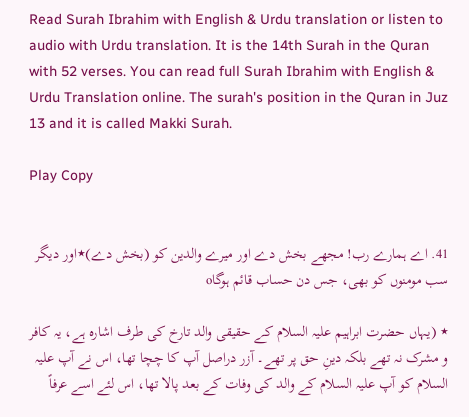Read Surah Ibrahim with English & Urdu translation or listen to audio with Urdu translation. It is the 14th Surah in the Quran with 52 verses. You can read full Surah Ibrahim with English & Urdu Translation online. The surah's position in the Quran in Juz 13 and it is called Makki Surah.

Play Copy


41. اے ہمارے رب! مجھے بخش دے اور میرے والدین کو (بخش دے)٭اور دیگر سب مومنوں کو بھی، جس دن حساب قائم ہوگاo

٭ (یہاں حضرت ابراہیم علیہ السلام کے حقیقی والد تارخ کی طرف اشارہ ہے، یہ کافر و مشرک نہ تھے بلکہ دینِ حق پر تھے۔ آزر دراصل آپ کا چچا تھا، اس نے آپ علیہ السلام کو آپ علیہ السلام کے والد کی وفات کے بعد پالا تھا، اس لئے اسے عرفاً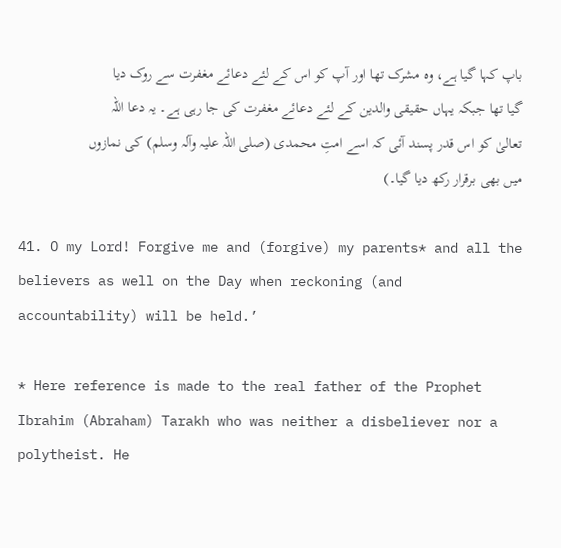باپ کہا گیا ہے، وہ مشرک تھا اور آپ کو اس کے لئے دعائے مغفرت سے روک دیا گیا تھا جبکہ یہاں حقیقی والدین کے لئے دعائے مغفرت کی جا رہی ہے۔ یہ دعا اللہ تعالیٰ کو اس قدر پسند آئی کہ اسے امتِ محمدی (صلی اللہ علیہ وآلہ وسلم) کی نمازوں میں بھی برقرار رکھ دیا گیا۔)

41. O my Lord! Forgive me and (forgive) my parents* and all the believers as well on the Day when reckoning (and accountability) will be held.’

* Here reference is made to the real father of the Prophet Ibrahim (Abraham) Tarakh who was neither a disbeliever nor a polytheist. He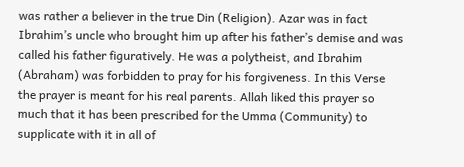was rather a believer in the true Din (Religion). Azar was in fact Ibrahim’s uncle who brought him up after his father’s demise and was called his father figuratively. He was a polytheist, and Ibrahim (Abraham) was forbidden to pray for his forgiveness. In this Verse the prayer is meant for his real parents. Allah liked this prayer so much that it has been prescribed for the Umma (Community) to supplicate with it in all of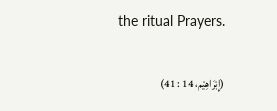the ritual Prayers.

(إِبْرَاهِيْم، 14 : 41)